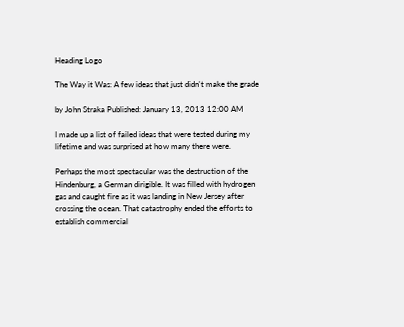Heading Logo

The Way it Was: A few ideas that just didn't make the grade

by John Straka Published: January 13, 2013 12:00 AM

I made up a list of failed ideas that were tested during my lifetime and was surprised at how many there were.

Perhaps the most spectacular was the destruction of the Hindenburg, a German dirigible. It was filled with hydrogen gas and caught fire as it was landing in New Jersey after crossing the ocean. That catastrophy ended the efforts to establish commercial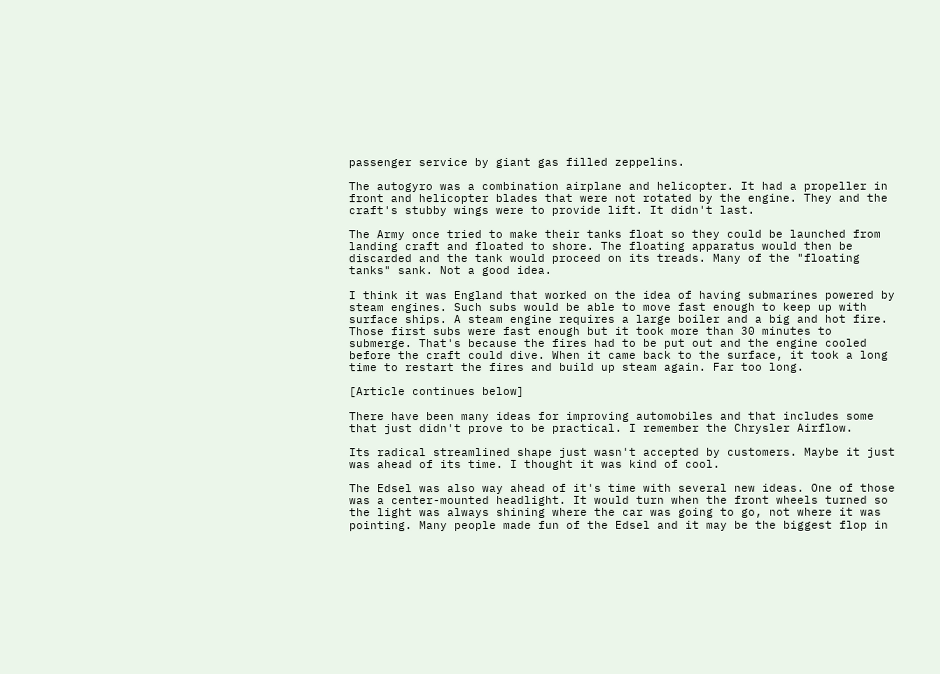passenger service by giant gas filled zeppelins.

The autogyro was a combination airplane and helicopter. It had a propeller in front and helicopter blades that were not rotated by the engine. They and the craft's stubby wings were to provide lift. It didn't last.

The Army once tried to make their tanks float so they could be launched from landing craft and floated to shore. The floating apparatus would then be discarded and the tank would proceed on its treads. Many of the "floating tanks" sank. Not a good idea.

I think it was England that worked on the idea of having submarines powered by steam engines. Such subs would be able to move fast enough to keep up with surface ships. A steam engine requires a large boiler and a big and hot fire. Those first subs were fast enough but it took more than 30 minutes to submerge. That's because the fires had to be put out and the engine cooled before the craft could dive. When it came back to the surface, it took a long time to restart the fires and build up steam again. Far too long.

[Article continues below]

There have been many ideas for improving automobiles and that includes some that just didn't prove to be practical. I remember the Chrysler Airflow.

Its radical streamlined shape just wasn't accepted by customers. Maybe it just was ahead of its time. I thought it was kind of cool.

The Edsel was also way ahead of it's time with several new ideas. One of those was a center-mounted headlight. It would turn when the front wheels turned so the light was always shining where the car was going to go, not where it was pointing. Many people made fun of the Edsel and it may be the biggest flop in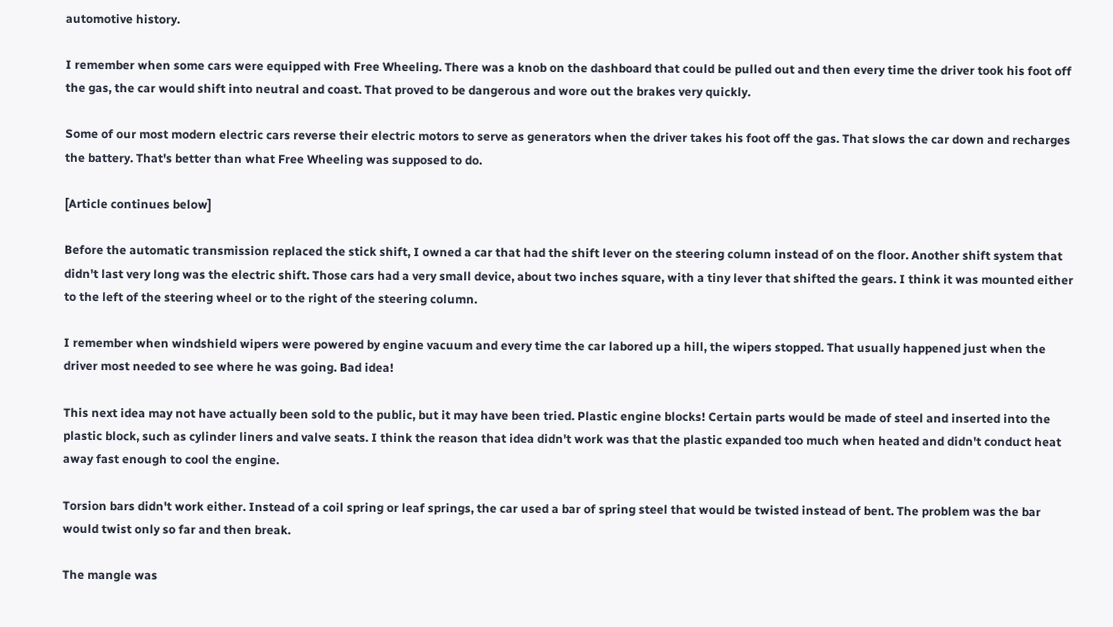automotive history.

I remember when some cars were equipped with Free Wheeling. There was a knob on the dashboard that could be pulled out and then every time the driver took his foot off the gas, the car would shift into neutral and coast. That proved to be dangerous and wore out the brakes very quickly.

Some of our most modern electric cars reverse their electric motors to serve as generators when the driver takes his foot off the gas. That slows the car down and recharges the battery. That's better than what Free Wheeling was supposed to do.

[Article continues below]

Before the automatic transmission replaced the stick shift, I owned a car that had the shift lever on the steering column instead of on the floor. Another shift system that didn't last very long was the electric shift. Those cars had a very small device, about two inches square, with a tiny lever that shifted the gears. I think it was mounted either to the left of the steering wheel or to the right of the steering column.

I remember when windshield wipers were powered by engine vacuum and every time the car labored up a hill, the wipers stopped. That usually happened just when the driver most needed to see where he was going. Bad idea!

This next idea may not have actually been sold to the public, but it may have been tried. Plastic engine blocks! Certain parts would be made of steel and inserted into the plastic block, such as cylinder liners and valve seats. I think the reason that idea didn't work was that the plastic expanded too much when heated and didn't conduct heat away fast enough to cool the engine.

Torsion bars didn't work either. Instead of a coil spring or leaf springs, the car used a bar of spring steel that would be twisted instead of bent. The problem was the bar would twist only so far and then break.

The mangle was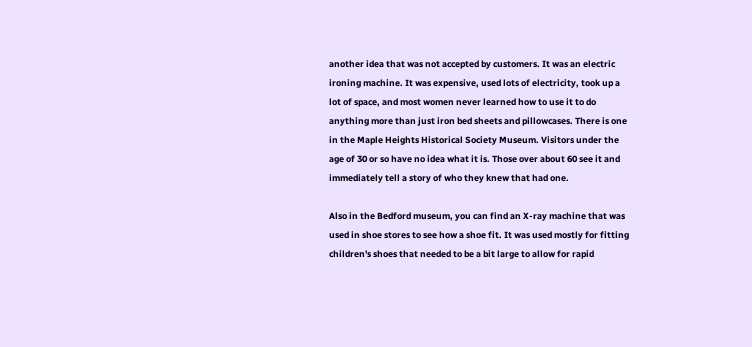another idea that was not accepted by customers. It was an electric ironing machine. It was expensive, used lots of electricity, took up a lot of space, and most women never learned how to use it to do anything more than just iron bed sheets and pillowcases. There is one in the Maple Heights Historical Society Museum. Visitors under the age of 30 or so have no idea what it is. Those over about 60 see it and immediately tell a story of who they knew that had one.

Also in the Bedford museum, you can find an X-ray machine that was used in shoe stores to see how a shoe fit. It was used mostly for fitting children's shoes that needed to be a bit large to allow for rapid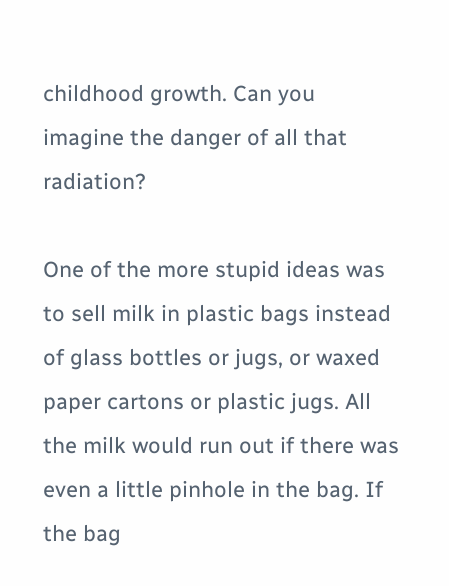childhood growth. Can you imagine the danger of all that radiation?

One of the more stupid ideas was to sell milk in plastic bags instead of glass bottles or jugs, or waxed paper cartons or plastic jugs. All the milk would run out if there was even a little pinhole in the bag. If the bag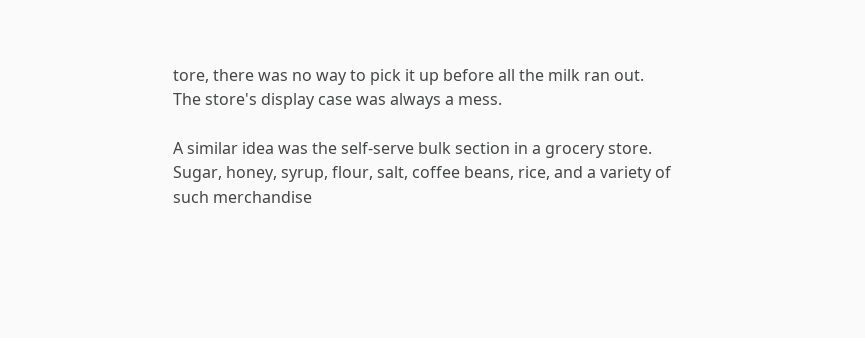tore, there was no way to pick it up before all the milk ran out. The store's display case was always a mess.

A similar idea was the self-serve bulk section in a grocery store. Sugar, honey, syrup, flour, salt, coffee beans, rice, and a variety of such merchandise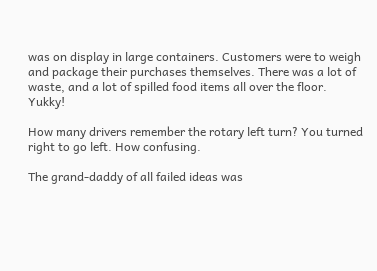was on display in large containers. Customers were to weigh and package their purchases themselves. There was a lot of waste, and a lot of spilled food items all over the floor. Yukky!

How many drivers remember the rotary left turn? You turned right to go left. How confusing.

The grand-daddy of all failed ideas was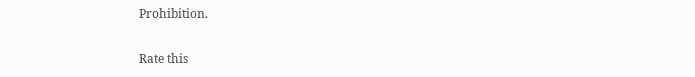Prohibition.

Rate this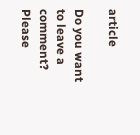article

Do you want to leave a comment?   Please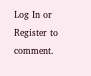Log In or Register to comment.